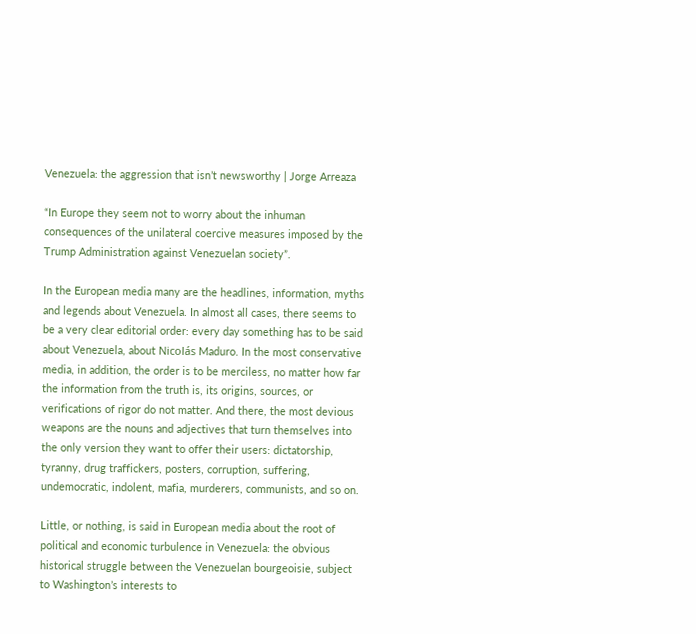Venezuela: the aggression that isn’t newsworthy | Jorge Arreaza

“In Europe they seem not to worry about the inhuman consequences of the unilateral coercive measures imposed by the Trump Administration against Venezuelan society”.

In the European media many are the headlines, information, myths and legends about Venezuela. In almost all cases, there seems to be a very clear editorial order: every day something has to be said about Venezuela, about Nicolás Maduro. In the most conservative media, in addition, the order is to be merciless, no matter how far the information from the truth is, its origins, sources, or verifications of rigor do not matter. And there, the most devious weapons are the nouns and adjectives that turn themselves into the only version they want to offer their users: dictatorship, tyranny, drug traffickers, posters, corruption, suffering, undemocratic, indolent, mafia, murderers, communists, and so on.

Little, or nothing, is said in European media about the root of political and economic turbulence in Venezuela: the obvious historical struggle between the Venezuelan bourgeoisie, subject to Washington’s interests to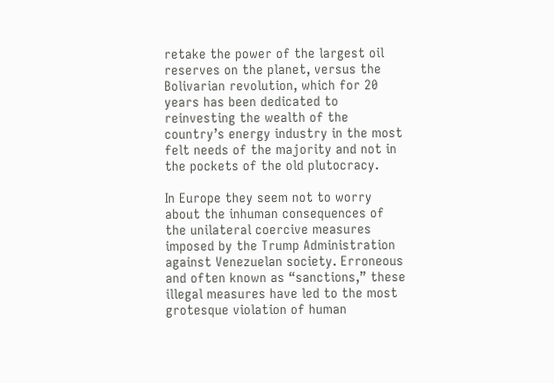retake the power of the largest oil reserves on the planet, versus the Bolivarian revolution, which for 20 years has been dedicated to reinvesting the wealth of the country’s energy industry in the most felt needs of the majority and not in the pockets of the old plutocracy.

In Europe they seem not to worry about the inhuman consequences of the unilateral coercive measures imposed by the Trump Administration against Venezuelan society. Erroneous and often known as “sanctions,” these illegal measures have led to the most grotesque violation of human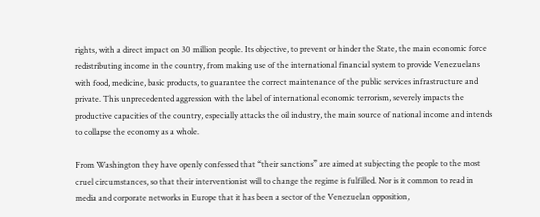rights, with a direct impact on 30 million people. Its objective, to prevent or hinder the State, the main economic force redistributing income in the country, from making use of the international financial system to provide Venezuelans with food, medicine, basic products, to guarantee the correct maintenance of the public services infrastructure and private. This unprecedented aggression with the label of international economic terrorism, severely impacts the productive capacities of the country, especially attacks the oil industry, the main source of national income and intends to collapse the economy as a whole.

From Washington they have openly confessed that “their sanctions” are aimed at subjecting the people to the most cruel circumstances, so that their interventionist will to change the regime is fulfilled. Nor is it common to read in media and corporate networks in Europe that it has been a sector of the Venezuelan opposition,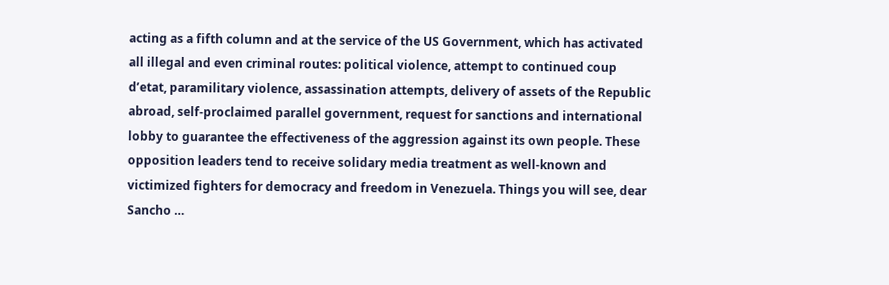acting as a fifth column and at the service of the US Government, which has activated all illegal and even criminal routes: political violence, attempt to continued coup d’etat, paramilitary violence, assassination attempts, delivery of assets of the Republic abroad, self-proclaimed parallel government, request for sanctions and international lobby to guarantee the effectiveness of the aggression against its own people. These opposition leaders tend to receive solidary media treatment as well-known and victimized fighters for democracy and freedom in Venezuela. Things you will see, dear Sancho …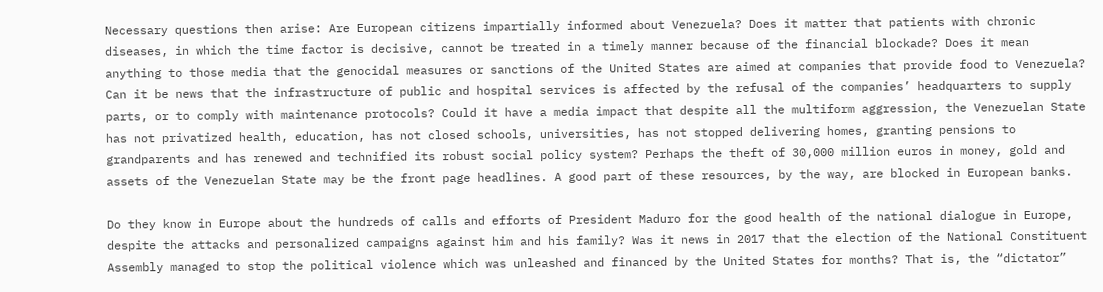Necessary questions then arise: Are European citizens impartially informed about Venezuela? Does it matter that patients with chronic diseases, in which the time factor is decisive, cannot be treated in a timely manner because of the financial blockade? Does it mean anything to those media that the genocidal measures or sanctions of the United States are aimed at companies that provide food to Venezuela? Can it be news that the infrastructure of public and hospital services is affected by the refusal of the companies’ headquarters to supply parts, or to comply with maintenance protocols? Could it have a media impact that despite all the multiform aggression, the Venezuelan State has not privatized health, education, has not closed schools, universities, has not stopped delivering homes, granting pensions to grandparents and has renewed and technified its robust social policy system? Perhaps the theft of 30,000 million euros in money, gold and assets of the Venezuelan State may be the front page headlines. A good part of these resources, by the way, are blocked in European banks.

Do they know in Europe about the hundreds of calls and efforts of President Maduro for the good health of the national dialogue in Europe, despite the attacks and personalized campaigns against him and his family? Was it news in 2017 that the election of the National Constituent Assembly managed to stop the political violence which was unleashed and financed by the United States for months? That is, the “dictator”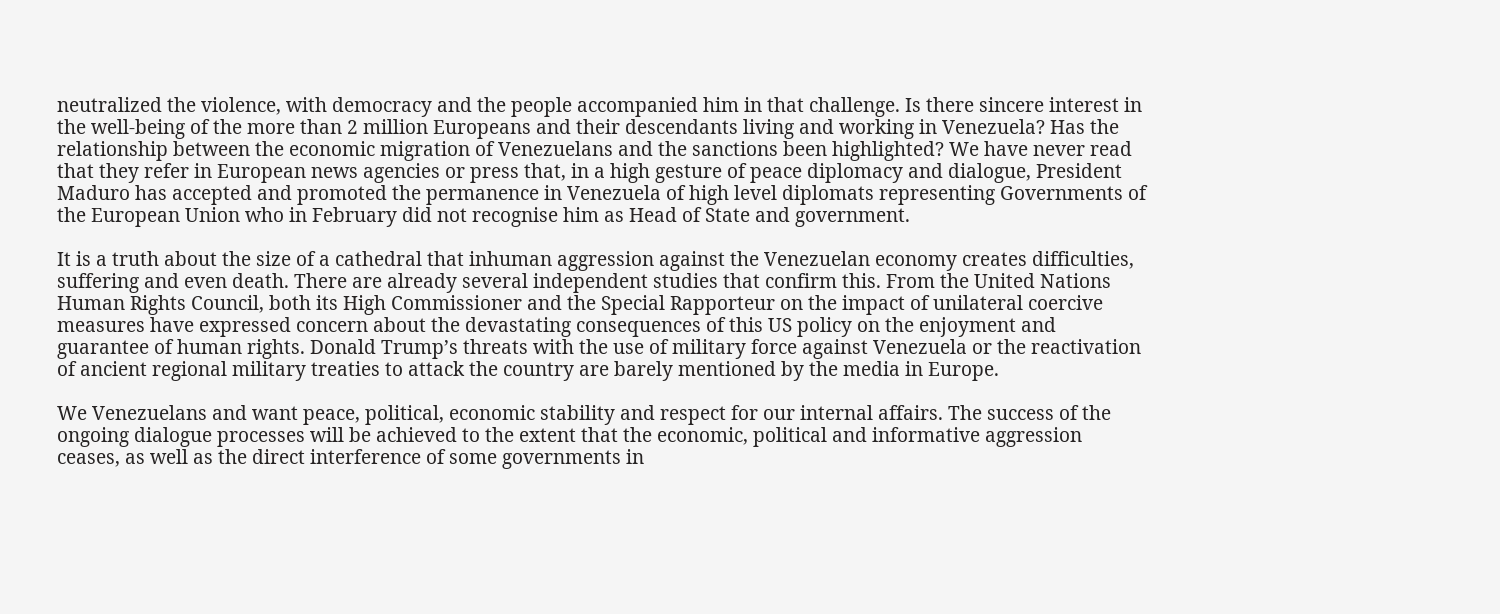neutralized the violence, with democracy and the people accompanied him in that challenge. Is there sincere interest in the well-being of the more than 2 million Europeans and their descendants living and working in Venezuela? Has the relationship between the economic migration of Venezuelans and the sanctions been highlighted? We have never read that they refer in European news agencies or press that, in a high gesture of peace diplomacy and dialogue, President Maduro has accepted and promoted the permanence in Venezuela of high level diplomats representing Governments of the European Union who in February did not recognise him as Head of State and government.

It is a truth about the size of a cathedral that inhuman aggression against the Venezuelan economy creates difficulties, suffering and even death. There are already several independent studies that confirm this. From the United Nations Human Rights Council, both its High Commissioner and the Special Rapporteur on the impact of unilateral coercive measures have expressed concern about the devastating consequences of this US policy on the enjoyment and guarantee of human rights. Donald Trump’s threats with the use of military force against Venezuela or the reactivation of ancient regional military treaties to attack the country are barely mentioned by the media in Europe.

We Venezuelans and want peace, political, economic stability and respect for our internal affairs. The success of the ongoing dialogue processes will be achieved to the extent that the economic, political and informative aggression ceases, as well as the direct interference of some governments in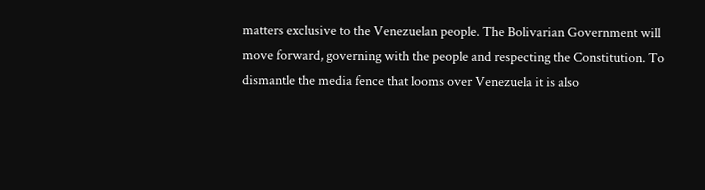matters exclusive to the Venezuelan people. The Bolivarian Government will move forward, governing with the people and respecting the Constitution. To dismantle the media fence that looms over Venezuela it is also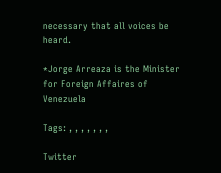necessary that all voices be heard.

*Jorge Arreaza is the Minister for Foreign Affaires of Venezuela

Tags: , , , , , , ,

Twitter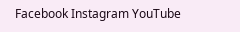Facebook Instagram YouTube